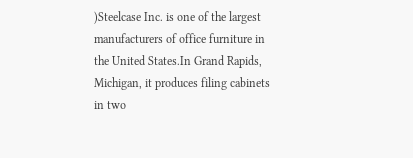)Steelcase Inc. is one of the largest manufacturers of office furniture in the United States.In Grand Rapids, Michigan, it produces filing cabinets in two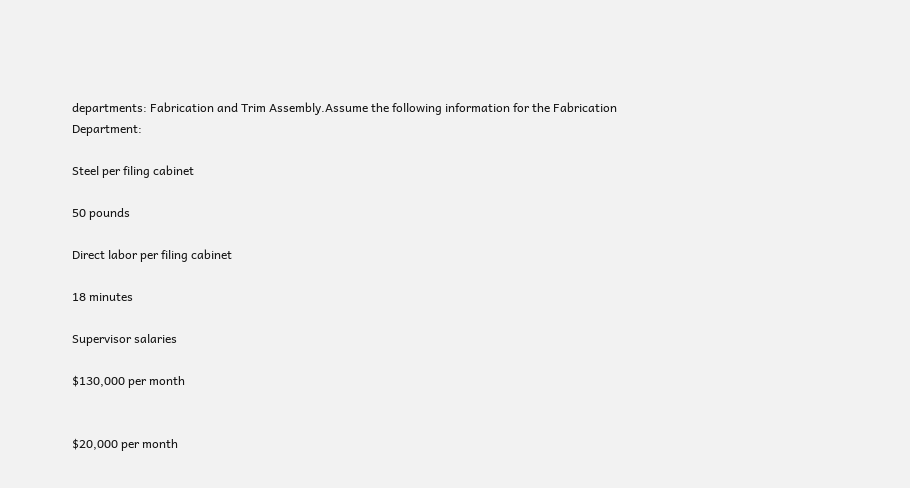departments: Fabrication and Trim Assembly.Assume the following information for the Fabrication Department:

Steel per filing cabinet

50 pounds

Direct labor per filing cabinet

18 minutes

Supervisor salaries

$130,000 per month


$20,000 per month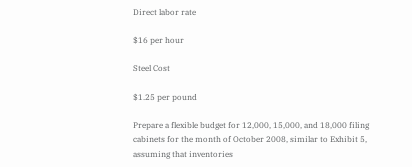Direct labor rate

$16 per hour

Steel Cost

$1.25 per pound

Prepare a flexible budget for 12,000, 15,000, and 18,000 filing cabinets for the month of October 2008, similar to Exhibit 5, assuming that inventories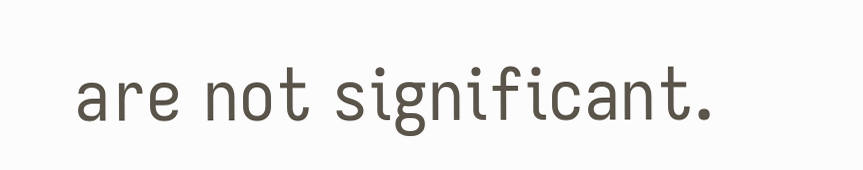are not significant.